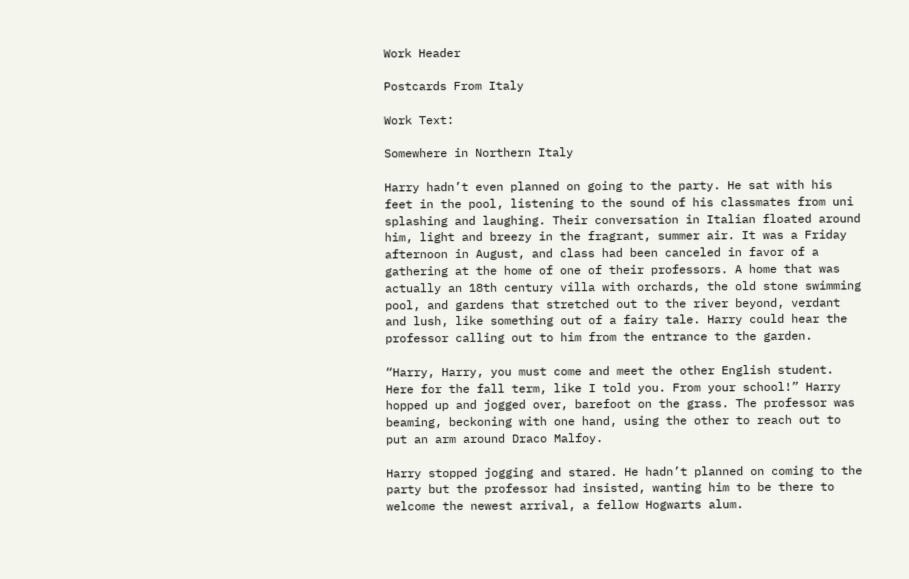Work Header

Postcards From Italy

Work Text:

Somewhere in Northern Italy

Harry hadn’t even planned on going to the party. He sat with his feet in the pool, listening to the sound of his classmates from uni splashing and laughing. Their conversation in Italian floated around him, light and breezy in the fragrant, summer air. It was a Friday afternoon in August, and class had been canceled in favor of a gathering at the home of one of their professors. A home that was actually an 18th century villa with orchards, the old stone swimming pool, and gardens that stretched out to the river beyond, verdant and lush, like something out of a fairy tale. Harry could hear the professor calling out to him from the entrance to the garden.

“Harry, Harry, you must come and meet the other English student. Here for the fall term, like I told you. From your school!” Harry hopped up and jogged over, barefoot on the grass. The professor was beaming, beckoning with one hand, using the other to reach out to put an arm around Draco Malfoy.

Harry stopped jogging and stared. He hadn’t planned on coming to the party but the professor had insisted, wanting him to be there to welcome the newest arrival, a fellow Hogwarts alum.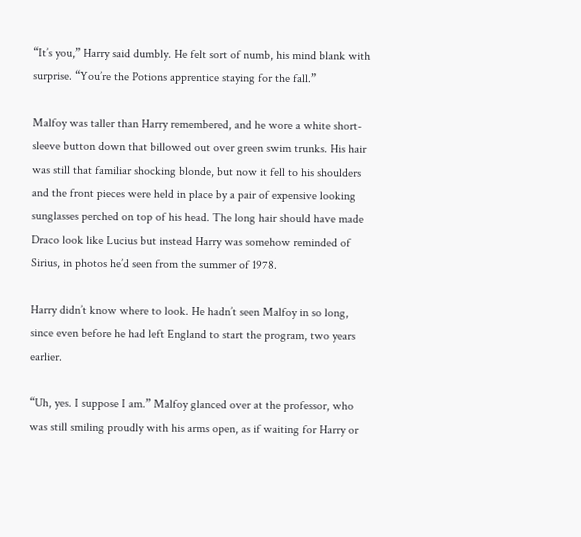“It’s you,” Harry said dumbly. He felt sort of numb, his mind blank with surprise. “You’re the Potions apprentice staying for the fall.”

Malfoy was taller than Harry remembered, and he wore a white short-sleeve button down that billowed out over green swim trunks. His hair was still that familiar shocking blonde, but now it fell to his shoulders and the front pieces were held in place by a pair of expensive looking sunglasses perched on top of his head. The long hair should have made Draco look like Lucius but instead Harry was somehow reminded of Sirius, in photos he’d seen from the summer of 1978.

Harry didn’t know where to look. He hadn’t seen Malfoy in so long, since even before he had left England to start the program, two years earlier.

“Uh, yes. I suppose I am.” Malfoy glanced over at the professor, who was still smiling proudly with his arms open, as if waiting for Harry or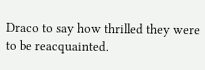Draco to say how thrilled they were to be reacquainted.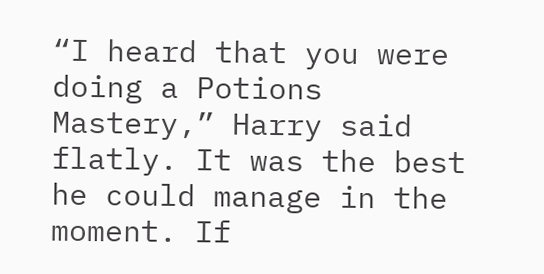“I heard that you were doing a Potions Mastery,” Harry said flatly. It was the best he could manage in the moment. If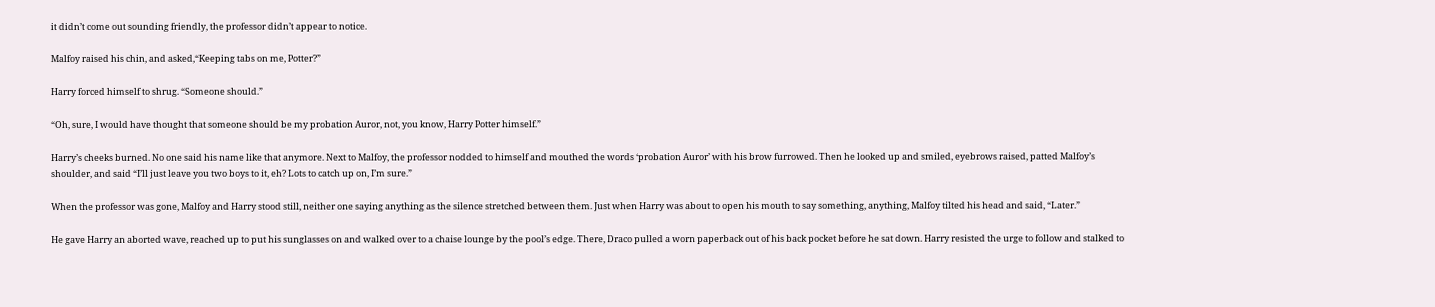it didn’t come out sounding friendly, the professor didn’t appear to notice.

Malfoy raised his chin, and asked,“Keeping tabs on me, Potter?”

Harry forced himself to shrug. “Someone should.”

“Oh, sure, I would have thought that someone should be my probation Auror, not, you know, Harry Potter himself.”

Harry’s cheeks burned. No one said his name like that anymore. Next to Malfoy, the professor nodded to himself and mouthed the words ‘probation Auror’ with his brow furrowed. Then he looked up and smiled, eyebrows raised, patted Malfoy’s shoulder, and said “I’ll just leave you two boys to it, eh? Lots to catch up on, I’m sure.”

When the professor was gone, Malfoy and Harry stood still, neither one saying anything as the silence stretched between them. Just when Harry was about to open his mouth to say something, anything, Malfoy tilted his head and said, “Later.”

He gave Harry an aborted wave, reached up to put his sunglasses on and walked over to a chaise lounge by the pool’s edge. There, Draco pulled a worn paperback out of his back pocket before he sat down. Harry resisted the urge to follow and stalked to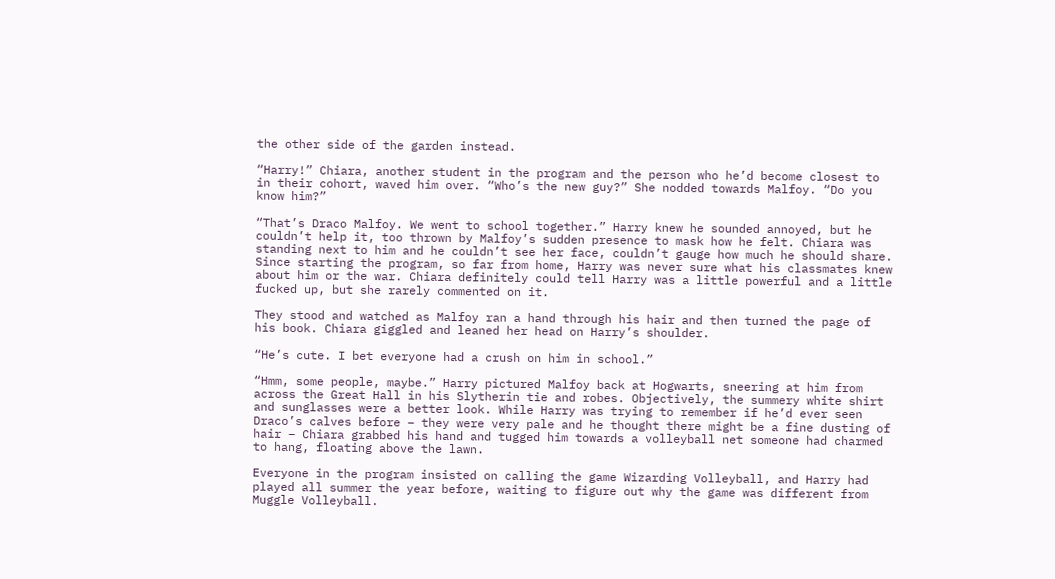the other side of the garden instead.

“Harry!” Chiara, another student in the program and the person who he’d become closest to in their cohort, waved him over. “Who’s the new guy?” She nodded towards Malfoy. “Do you know him?”

“That’s Draco Malfoy. We went to school together.” Harry knew he sounded annoyed, but he couldn’t help it, too thrown by Malfoy’s sudden presence to mask how he felt. Chiara was standing next to him and he couldn’t see her face, couldn’t gauge how much he should share. Since starting the program, so far from home, Harry was never sure what his classmates knew about him or the war. Chiara definitely could tell Harry was a little powerful and a little fucked up, but she rarely commented on it.

They stood and watched as Malfoy ran a hand through his hair and then turned the page of his book. Chiara giggled and leaned her head on Harry’s shoulder.

“He’s cute. I bet everyone had a crush on him in school.”

“Hmm, some people, maybe.” Harry pictured Malfoy back at Hogwarts, sneering at him from across the Great Hall in his Slytherin tie and robes. Objectively, the summery white shirt and sunglasses were a better look. While Harry was trying to remember if he’d ever seen Draco’s calves before – they were very pale and he thought there might be a fine dusting of hair – Chiara grabbed his hand and tugged him towards a volleyball net someone had charmed to hang, floating above the lawn.

Everyone in the program insisted on calling the game Wizarding Volleyball, and Harry had played all summer the year before, waiting to figure out why the game was different from Muggle Volleyball.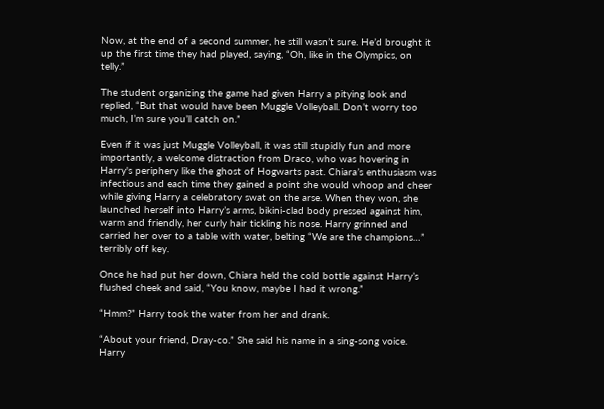Now, at the end of a second summer, he still wasn’t sure. He’d brought it up the first time they had played, saying, “Oh, like in the Olympics, on telly.”

The student organizing the game had given Harry a pitying look and replied, “But that would have been Muggle Volleyball. Don’t worry too much, I’m sure you’ll catch on.”

Even if it was just Muggle Volleyball, it was still stupidly fun and more importantly, a welcome distraction from Draco, who was hovering in Harry's periphery like the ghost of Hogwarts past. Chiara’s enthusiasm was infectious and each time they gained a point she would whoop and cheer while giving Harry a celebratory swat on the arse. When they won, she launched herself into Harry’s arms, bikini-clad body pressed against him, warm and friendly, her curly hair tickling his nose. Harry grinned and carried her over to a table with water, belting “We are the champions…” terribly off key.

Once he had put her down, Chiara held the cold bottle against Harry’s flushed cheek and said, “You know, maybe I had it wrong.”

“Hmm?” Harry took the water from her and drank.

“About your friend, Dray-co.” She said his name in a sing-song voice. Harry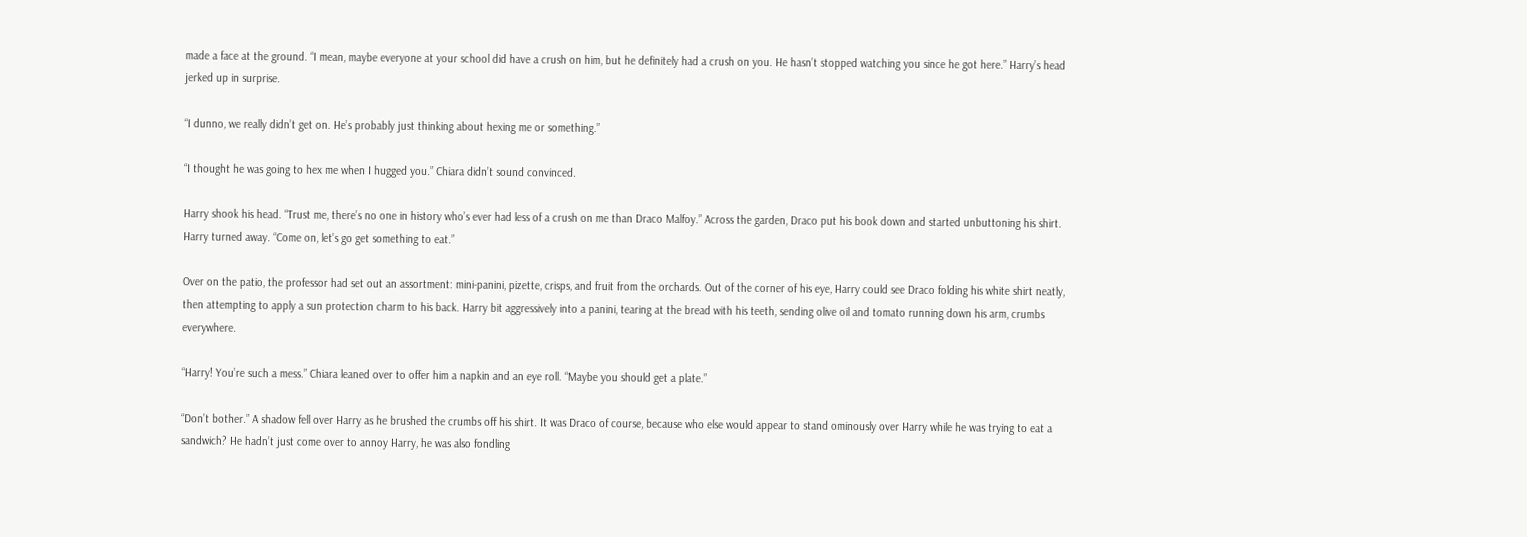made a face at the ground. “I mean, maybe everyone at your school did have a crush on him, but he definitely had a crush on you. He hasn’t stopped watching you since he got here.” Harry’s head jerked up in surprise.

“I dunno, we really didn’t get on. He’s probably just thinking about hexing me or something.”

“I thought he was going to hex me when I hugged you.” Chiara didn’t sound convinced.

Harry shook his head. “Trust me, there’s no one in history who’s ever had less of a crush on me than Draco Malfoy.” Across the garden, Draco put his book down and started unbuttoning his shirt. Harry turned away. “Come on, let’s go get something to eat.”

Over on the patio, the professor had set out an assortment: mini-panini, pizette, crisps, and fruit from the orchards. Out of the corner of his eye, Harry could see Draco folding his white shirt neatly, then attempting to apply a sun protection charm to his back. Harry bit aggressively into a panini, tearing at the bread with his teeth, sending olive oil and tomato running down his arm, crumbs everywhere.

“Harry! You’re such a mess.” Chiara leaned over to offer him a napkin and an eye roll. “Maybe you should get a plate.”

“Don’t bother.” A shadow fell over Harry as he brushed the crumbs off his shirt. It was Draco of course, because who else would appear to stand ominously over Harry while he was trying to eat a sandwich? He hadn’t just come over to annoy Harry, he was also fondling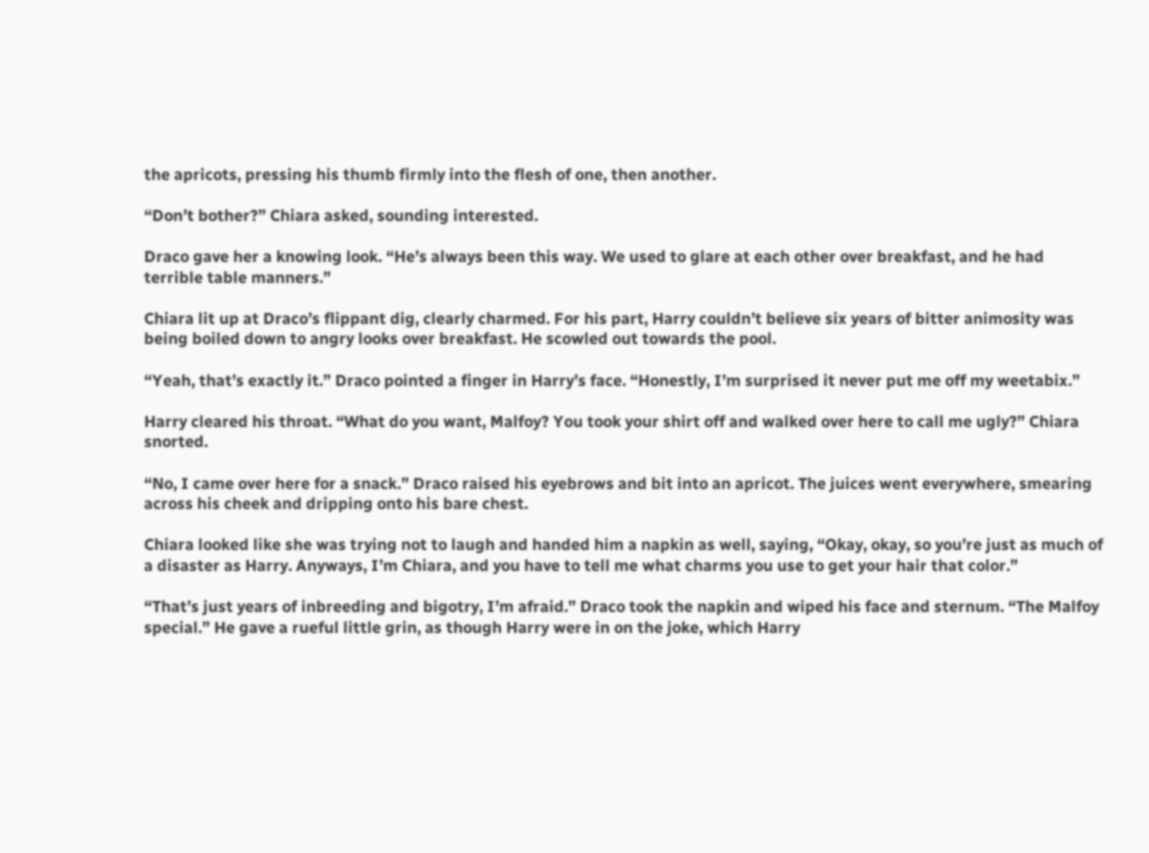the apricots, pressing his thumb firmly into the flesh of one, then another.

“Don’t bother?” Chiara asked, sounding interested.

Draco gave her a knowing look. “He’s always been this way. We used to glare at each other over breakfast, and he had terrible table manners.”

Chiara lit up at Draco’s flippant dig, clearly charmed. For his part, Harry couldn’t believe six years of bitter animosity was being boiled down to angry looks over breakfast. He scowled out towards the pool.

“Yeah, that’s exactly it.” Draco pointed a finger in Harry’s face. “Honestly, I’m surprised it never put me off my weetabix.”

Harry cleared his throat. “What do you want, Malfoy? You took your shirt off and walked over here to call me ugly?” Chiara snorted.

“No, I came over here for a snack.” Draco raised his eyebrows and bit into an apricot. The juices went everywhere, smearing across his cheek and dripping onto his bare chest.

Chiara looked like she was trying not to laugh and handed him a napkin as well, saying, “Okay, okay, so you’re just as much of a disaster as Harry. Anyways, I’m Chiara, and you have to tell me what charms you use to get your hair that color.”

“That’s just years of inbreeding and bigotry, I’m afraid.” Draco took the napkin and wiped his face and sternum. “The Malfoy special.” He gave a rueful little grin, as though Harry were in on the joke, which Harry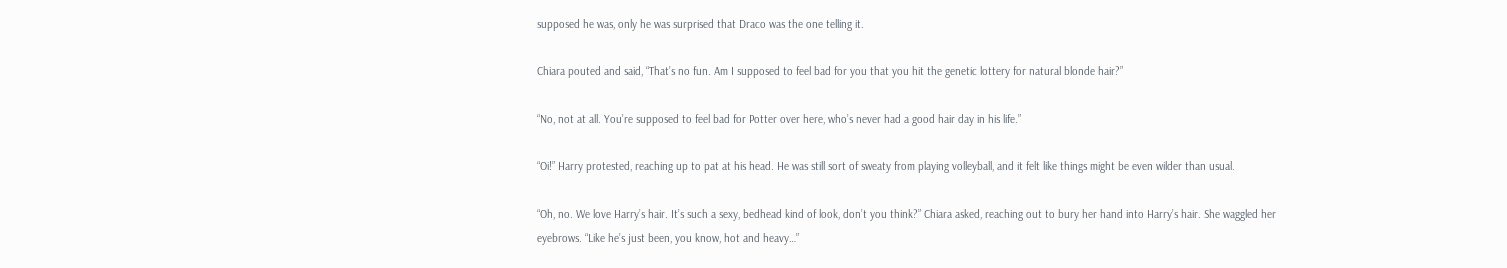supposed he was, only he was surprised that Draco was the one telling it.

Chiara pouted and said, “That’s no fun. Am I supposed to feel bad for you that you hit the genetic lottery for natural blonde hair?”

“No, not at all. You’re supposed to feel bad for Potter over here, who’s never had a good hair day in his life.”

“Oi!” Harry protested, reaching up to pat at his head. He was still sort of sweaty from playing volleyball, and it felt like things might be even wilder than usual.

“Oh, no. We love Harry’s hair. It’s such a sexy, bedhead kind of look, don’t you think?” Chiara asked, reaching out to bury her hand into Harry’s hair. She waggled her eyebrows. “Like he’s just been, you know, hot and heavy…”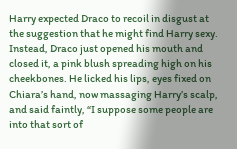Harry expected Draco to recoil in disgust at the suggestion that he might find Harry sexy. Instead, Draco just opened his mouth and closed it, a pink blush spreading high on his cheekbones. He licked his lips, eyes fixed on Chiara’s hand, now massaging Harry’s scalp, and said faintly, “I suppose some people are into that sort of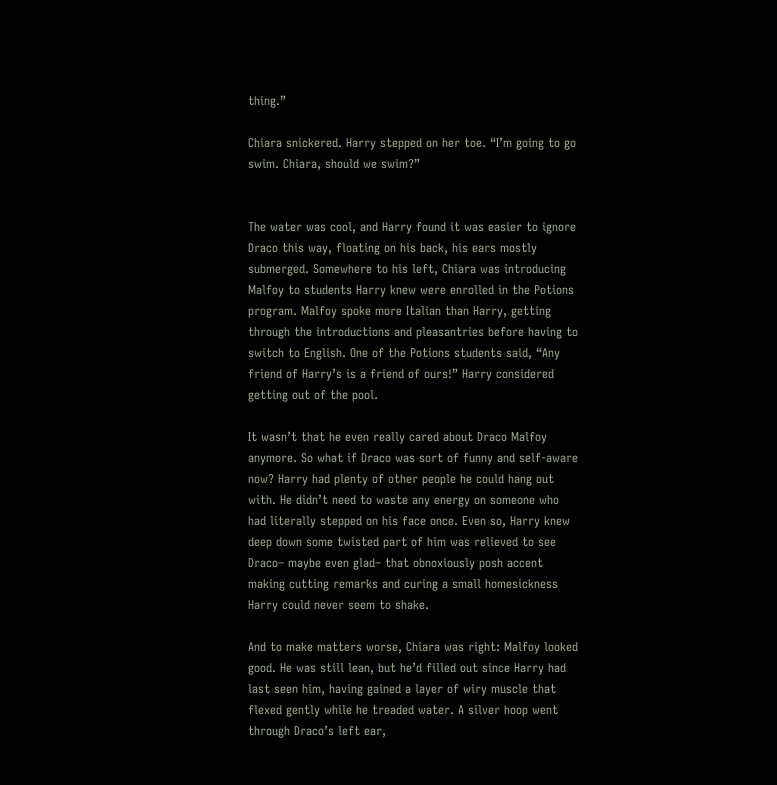thing.”

Chiara snickered. Harry stepped on her toe. “I’m going to go swim. Chiara, should we swim?”


The water was cool, and Harry found it was easier to ignore Draco this way, floating on his back, his ears mostly submerged. Somewhere to his left, Chiara was introducing Malfoy to students Harry knew were enrolled in the Potions program. Malfoy spoke more Italian than Harry, getting through the introductions and pleasantries before having to switch to English. One of the Potions students said, “Any friend of Harry’s is a friend of ours!” Harry considered getting out of the pool.

It wasn’t that he even really cared about Draco Malfoy anymore. So what if Draco was sort of funny and self-aware now? Harry had plenty of other people he could hang out with. He didn’t need to waste any energy on someone who had literally stepped on his face once. Even so, Harry knew deep down some twisted part of him was relieved to see Draco– maybe even glad– that obnoxiously posh accent making cutting remarks and curing a small homesickness Harry could never seem to shake.

And to make matters worse, Chiara was right: Malfoy looked good. He was still lean, but he’d filled out since Harry had last seen him, having gained a layer of wiry muscle that flexed gently while he treaded water. A silver hoop went through Draco’s left ear,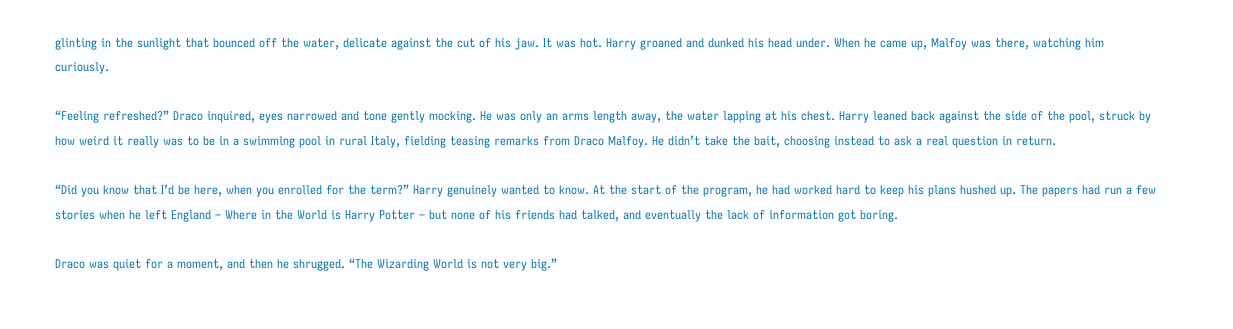glinting in the sunlight that bounced off the water, delicate against the cut of his jaw. It was hot. Harry groaned and dunked his head under. When he came up, Malfoy was there, watching him curiously.

“Feeling refreshed?” Draco inquired, eyes narrowed and tone gently mocking. He was only an arms length away, the water lapping at his chest. Harry leaned back against the side of the pool, struck by how weird it really was to be in a swimming pool in rural Italy, fielding teasing remarks from Draco Malfoy. He didn’t take the bait, choosing instead to ask a real question in return.

“Did you know that I’d be here, when you enrolled for the term?” Harry genuinely wanted to know. At the start of the program, he had worked hard to keep his plans hushed up. The papers had run a few stories when he left England – Where in the World is Harry Potter – but none of his friends had talked, and eventually the lack of information got boring.

Draco was quiet for a moment, and then he shrugged. “The Wizarding World is not very big.”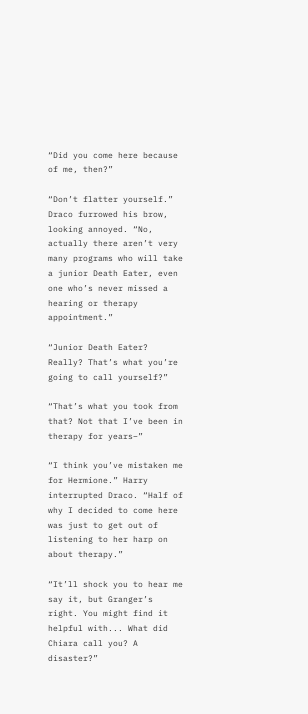“Did you come here because of me, then?”

“Don’t flatter yourself.” Draco furrowed his brow, looking annoyed. “No, actually there aren’t very many programs who will take a junior Death Eater, even one who’s never missed a hearing or therapy appointment.”

“Junior Death Eater? Really? That’s what you’re going to call yourself?”

“That’s what you took from that? Not that I’ve been in therapy for years–”

“I think you’ve mistaken me for Hermione.” Harry interrupted Draco. “Half of why I decided to come here was just to get out of listening to her harp on about therapy.”

“It’ll shock you to hear me say it, but Granger’s right. You might find it helpful with... What did Chiara call you? A disaster?”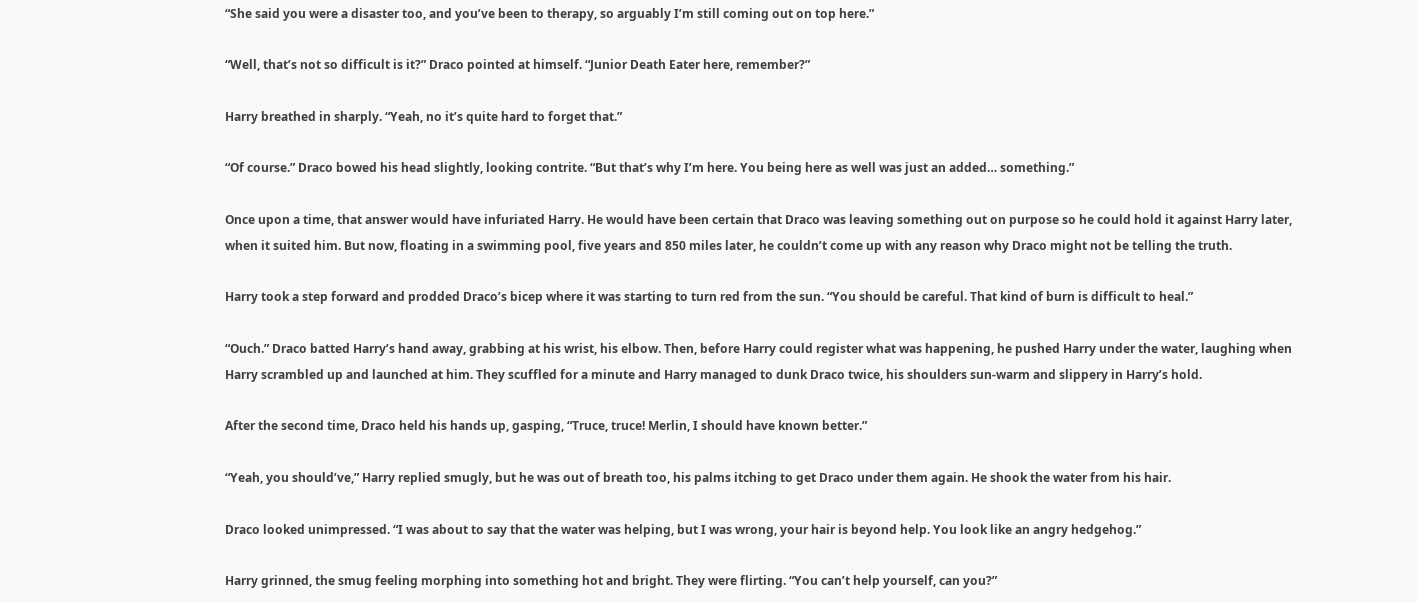“She said you were a disaster too, and you’ve been to therapy, so arguably I’m still coming out on top here.”

“Well, that’s not so difficult is it?” Draco pointed at himself. “Junior Death Eater here, remember?”

Harry breathed in sharply. “Yeah, no it’s quite hard to forget that.”

“Of course.” Draco bowed his head slightly, looking contrite. “But that’s why I’m here. You being here as well was just an added… something.”

Once upon a time, that answer would have infuriated Harry. He would have been certain that Draco was leaving something out on purpose so he could hold it against Harry later, when it suited him. But now, floating in a swimming pool, five years and 850 miles later, he couldn’t come up with any reason why Draco might not be telling the truth.

Harry took a step forward and prodded Draco’s bicep where it was starting to turn red from the sun. “You should be careful. That kind of burn is difficult to heal.”

“Ouch.” Draco batted Harry’s hand away, grabbing at his wrist, his elbow. Then, before Harry could register what was happening, he pushed Harry under the water, laughing when Harry scrambled up and launched at him. They scuffled for a minute and Harry managed to dunk Draco twice, his shoulders sun-warm and slippery in Harry’s hold.

After the second time, Draco held his hands up, gasping, “Truce, truce! Merlin, I should have known better.”

“Yeah, you should’ve,” Harry replied smugly, but he was out of breath too, his palms itching to get Draco under them again. He shook the water from his hair.

Draco looked unimpressed. “I was about to say that the water was helping, but I was wrong, your hair is beyond help. You look like an angry hedgehog.”

Harry grinned, the smug feeling morphing into something hot and bright. They were flirting. “You can’t help yourself, can you?”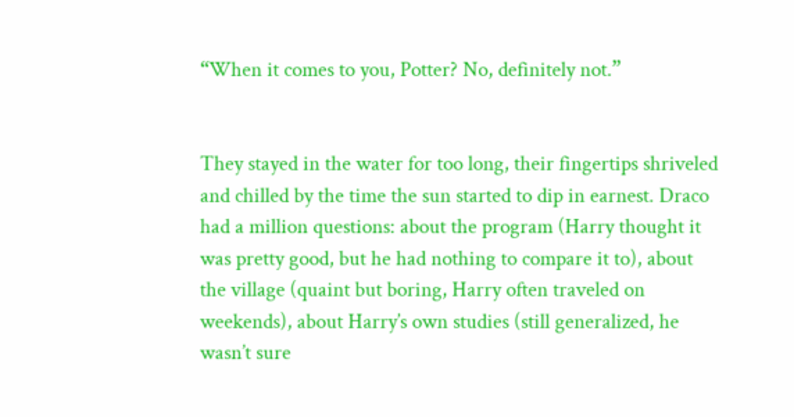“When it comes to you, Potter? No, definitely not.”


They stayed in the water for too long, their fingertips shriveled and chilled by the time the sun started to dip in earnest. Draco had a million questions: about the program (Harry thought it was pretty good, but he had nothing to compare it to), about the village (quaint but boring, Harry often traveled on weekends), about Harry’s own studies (still generalized, he wasn’t sure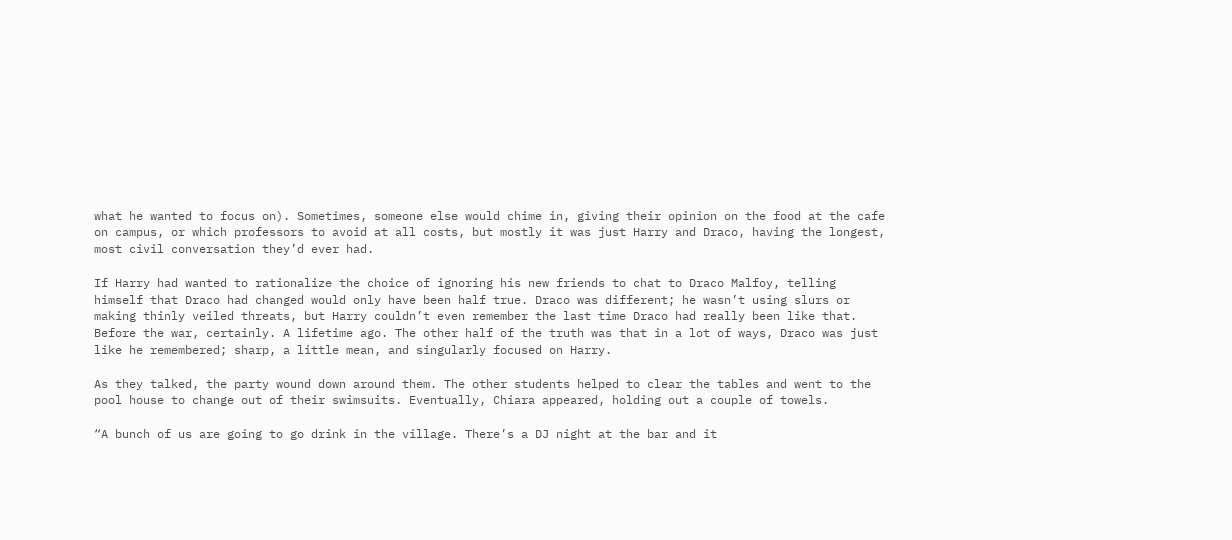what he wanted to focus on). Sometimes, someone else would chime in, giving their opinion on the food at the cafe on campus, or which professors to avoid at all costs, but mostly it was just Harry and Draco, having the longest, most civil conversation they’d ever had.

If Harry had wanted to rationalize the choice of ignoring his new friends to chat to Draco Malfoy, telling himself that Draco had changed would only have been half true. Draco was different; he wasn’t using slurs or making thinly veiled threats, but Harry couldn’t even remember the last time Draco had really been like that. Before the war, certainly. A lifetime ago. The other half of the truth was that in a lot of ways, Draco was just like he remembered; sharp, a little mean, and singularly focused on Harry.

As they talked, the party wound down around them. The other students helped to clear the tables and went to the pool house to change out of their swimsuits. Eventually, Chiara appeared, holding out a couple of towels.

“A bunch of us are going to go drink in the village. There’s a DJ night at the bar and it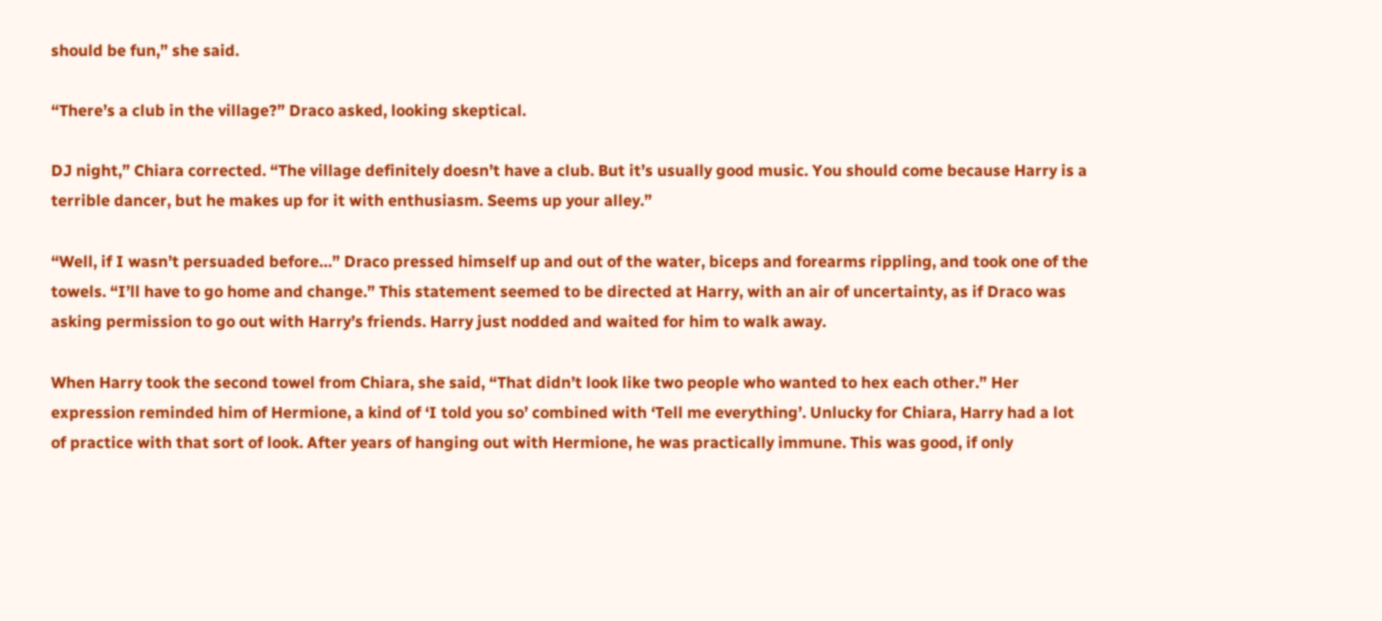should be fun,” she said.

“There’s a club in the village?” Draco asked, looking skeptical.

DJ night,” Chiara corrected. “The village definitely doesn’t have a club. But it’s usually good music. You should come because Harry is a terrible dancer, but he makes up for it with enthusiasm. Seems up your alley.”

“Well, if I wasn’t persuaded before…” Draco pressed himself up and out of the water, biceps and forearms rippling, and took one of the towels. “I’ll have to go home and change.” This statement seemed to be directed at Harry, with an air of uncertainty, as if Draco was asking permission to go out with Harry’s friends. Harry just nodded and waited for him to walk away.

When Harry took the second towel from Chiara, she said, “That didn’t look like two people who wanted to hex each other.” Her expression reminded him of Hermione, a kind of ‘I told you so’ combined with ‘Tell me everything’. Unlucky for Chiara, Harry had a lot of practice with that sort of look. After years of hanging out with Hermione, he was practically immune. This was good, if only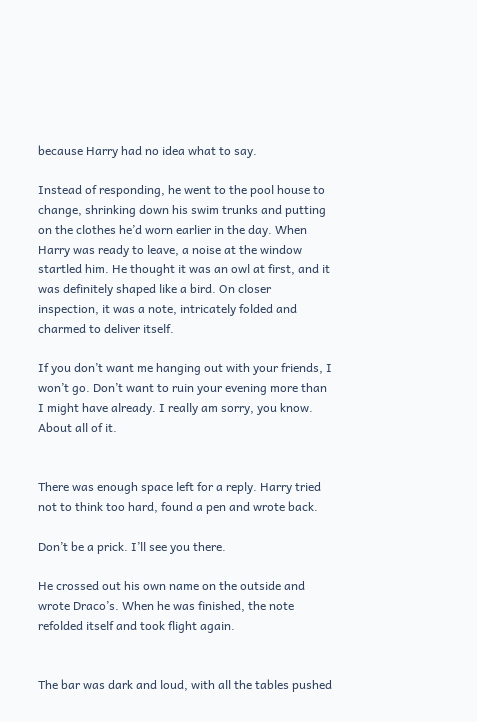because Harry had no idea what to say.

Instead of responding, he went to the pool house to change, shrinking down his swim trunks and putting on the clothes he’d worn earlier in the day. When Harry was ready to leave, a noise at the window startled him. He thought it was an owl at first, and it was definitely shaped like a bird. On closer inspection, it was a note, intricately folded and charmed to deliver itself.

If you don’t want me hanging out with your friends, I won’t go. Don’t want to ruin your evening more than I might have already. I really am sorry, you know. About all of it.


There was enough space left for a reply. Harry tried not to think too hard, found a pen and wrote back.

Don’t be a prick. I’ll see you there.

He crossed out his own name on the outside and wrote Draco’s. When he was finished, the note refolded itself and took flight again.


The bar was dark and loud, with all the tables pushed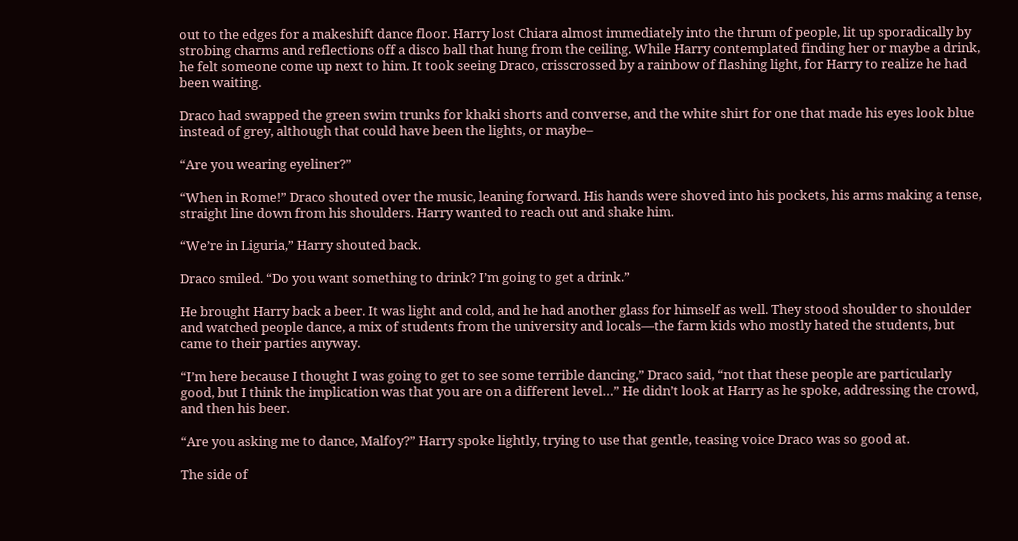out to the edges for a makeshift dance floor. Harry lost Chiara almost immediately into the thrum of people, lit up sporadically by strobing charms and reflections off a disco ball that hung from the ceiling. While Harry contemplated finding her or maybe a drink, he felt someone come up next to him. It took seeing Draco, crisscrossed by a rainbow of flashing light, for Harry to realize he had been waiting.

Draco had swapped the green swim trunks for khaki shorts and converse, and the white shirt for one that made his eyes look blue instead of grey, although that could have been the lights, or maybe–

“Are you wearing eyeliner?”

“When in Rome!” Draco shouted over the music, leaning forward. His hands were shoved into his pockets, his arms making a tense, straight line down from his shoulders. Harry wanted to reach out and shake him.

“We’re in Liguria,” Harry shouted back.

Draco smiled. “Do you want something to drink? I’m going to get a drink.”

He brought Harry back a beer. It was light and cold, and he had another glass for himself as well. They stood shoulder to shoulder and watched people dance, a mix of students from the university and locals—the farm kids who mostly hated the students, but came to their parties anyway.

“I’m here because I thought I was going to get to see some terrible dancing,” Draco said, “not that these people are particularly good, but I think the implication was that you are on a different level…” He didn’t look at Harry as he spoke, addressing the crowd, and then his beer.

“Are you asking me to dance, Malfoy?” Harry spoke lightly, trying to use that gentle, teasing voice Draco was so good at.

The side of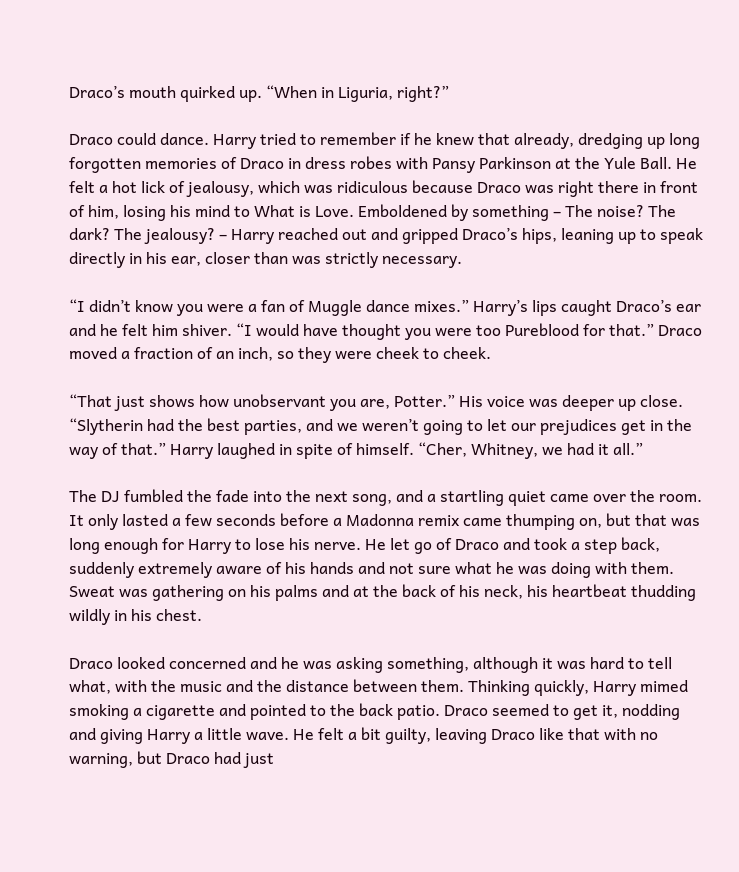Draco’s mouth quirked up. “When in Liguria, right?”

Draco could dance. Harry tried to remember if he knew that already, dredging up long forgotten memories of Draco in dress robes with Pansy Parkinson at the Yule Ball. He felt a hot lick of jealousy, which was ridiculous because Draco was right there in front of him, losing his mind to What is Love. Emboldened by something – The noise? The dark? The jealousy? – Harry reached out and gripped Draco’s hips, leaning up to speak directly in his ear, closer than was strictly necessary.

“I didn’t know you were a fan of Muggle dance mixes.” Harry’s lips caught Draco’s ear and he felt him shiver. “I would have thought you were too Pureblood for that.” Draco moved a fraction of an inch, so they were cheek to cheek.

“That just shows how unobservant you are, Potter.” His voice was deeper up close. “Slytherin had the best parties, and we weren’t going to let our prejudices get in the way of that.” Harry laughed in spite of himself. “Cher, Whitney, we had it all.”

The DJ fumbled the fade into the next song, and a startling quiet came over the room. It only lasted a few seconds before a Madonna remix came thumping on, but that was long enough for Harry to lose his nerve. He let go of Draco and took a step back, suddenly extremely aware of his hands and not sure what he was doing with them. Sweat was gathering on his palms and at the back of his neck, his heartbeat thudding wildly in his chest.

Draco looked concerned and he was asking something, although it was hard to tell what, with the music and the distance between them. Thinking quickly, Harry mimed smoking a cigarette and pointed to the back patio. Draco seemed to get it, nodding and giving Harry a little wave. He felt a bit guilty, leaving Draco like that with no warning, but Draco had just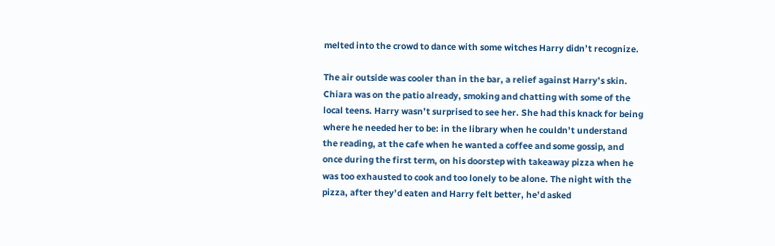melted into the crowd to dance with some witches Harry didn’t recognize.

The air outside was cooler than in the bar, a relief against Harry’s skin. Chiara was on the patio already, smoking and chatting with some of the local teens. Harry wasn’t surprised to see her. She had this knack for being where he needed her to be: in the library when he couldn’t understand the reading, at the cafe when he wanted a coffee and some gossip, and once during the first term, on his doorstep with takeaway pizza when he was too exhausted to cook and too lonely to be alone. The night with the pizza, after they’d eaten and Harry felt better, he’d asked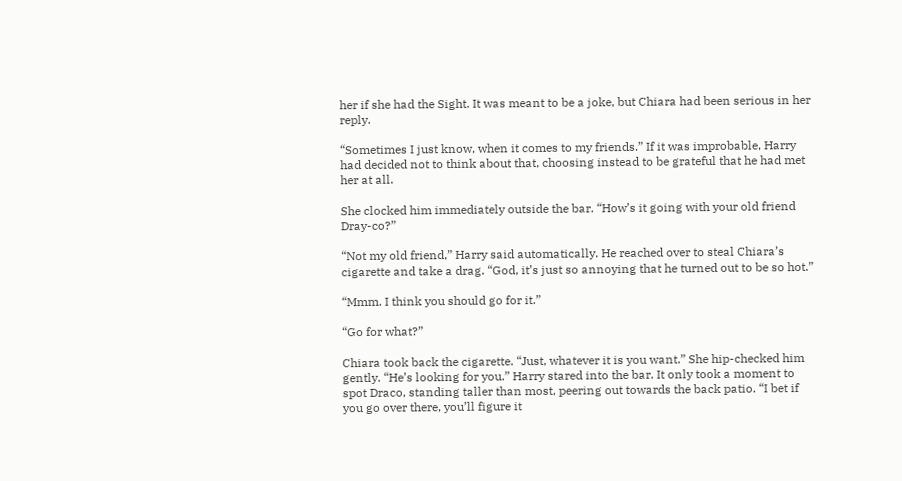her if she had the Sight. It was meant to be a joke, but Chiara had been serious in her reply.

“Sometimes I just know, when it comes to my friends.” If it was improbable, Harry had decided not to think about that, choosing instead to be grateful that he had met her at all.

She clocked him immediately outside the bar. “How’s it going with your old friend Dray-co?”

“Not my old friend,” Harry said automatically. He reached over to steal Chiara’s cigarette and take a drag. “God, it’s just so annoying that he turned out to be so hot.”

“Mmm. I think you should go for it.”

“Go for what?”

Chiara took back the cigarette. “Just, whatever it is you want.” She hip-checked him gently. “He’s looking for you.” Harry stared into the bar. It only took a moment to spot Draco, standing taller than most, peering out towards the back patio. “I bet if you go over there, you’ll figure it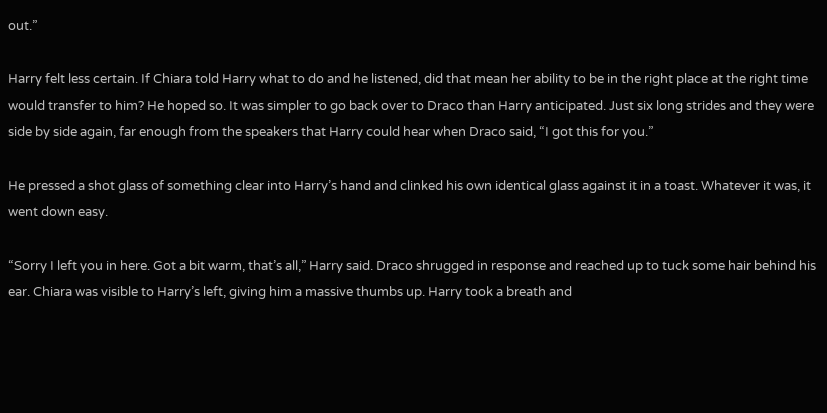out.”

Harry felt less certain. If Chiara told Harry what to do and he listened, did that mean her ability to be in the right place at the right time would transfer to him? He hoped so. It was simpler to go back over to Draco than Harry anticipated. Just six long strides and they were side by side again, far enough from the speakers that Harry could hear when Draco said, “I got this for you.”

He pressed a shot glass of something clear into Harry’s hand and clinked his own identical glass against it in a toast. Whatever it was, it went down easy.

“Sorry I left you in here. Got a bit warm, that’s all,” Harry said. Draco shrugged in response and reached up to tuck some hair behind his ear. Chiara was visible to Harry’s left, giving him a massive thumbs up. Harry took a breath and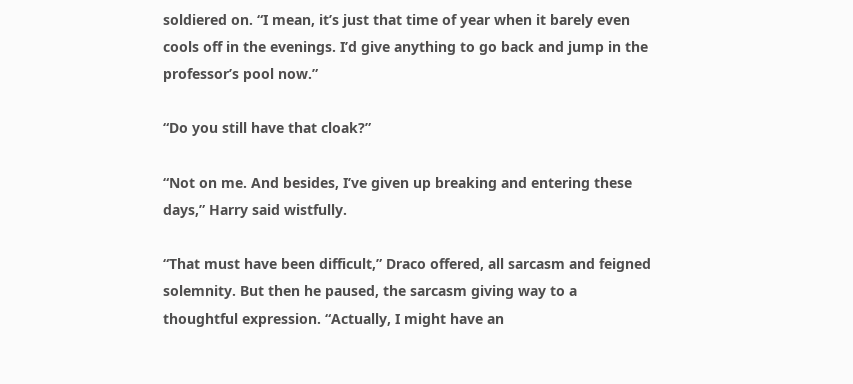soldiered on. “I mean, it’s just that time of year when it barely even cools off in the evenings. I’d give anything to go back and jump in the professor’s pool now.”

“Do you still have that cloak?”

“Not on me. And besides, I’ve given up breaking and entering these days,” Harry said wistfully.

“That must have been difficult,” Draco offered, all sarcasm and feigned solemnity. But then he paused, the sarcasm giving way to a thoughtful expression. “Actually, I might have an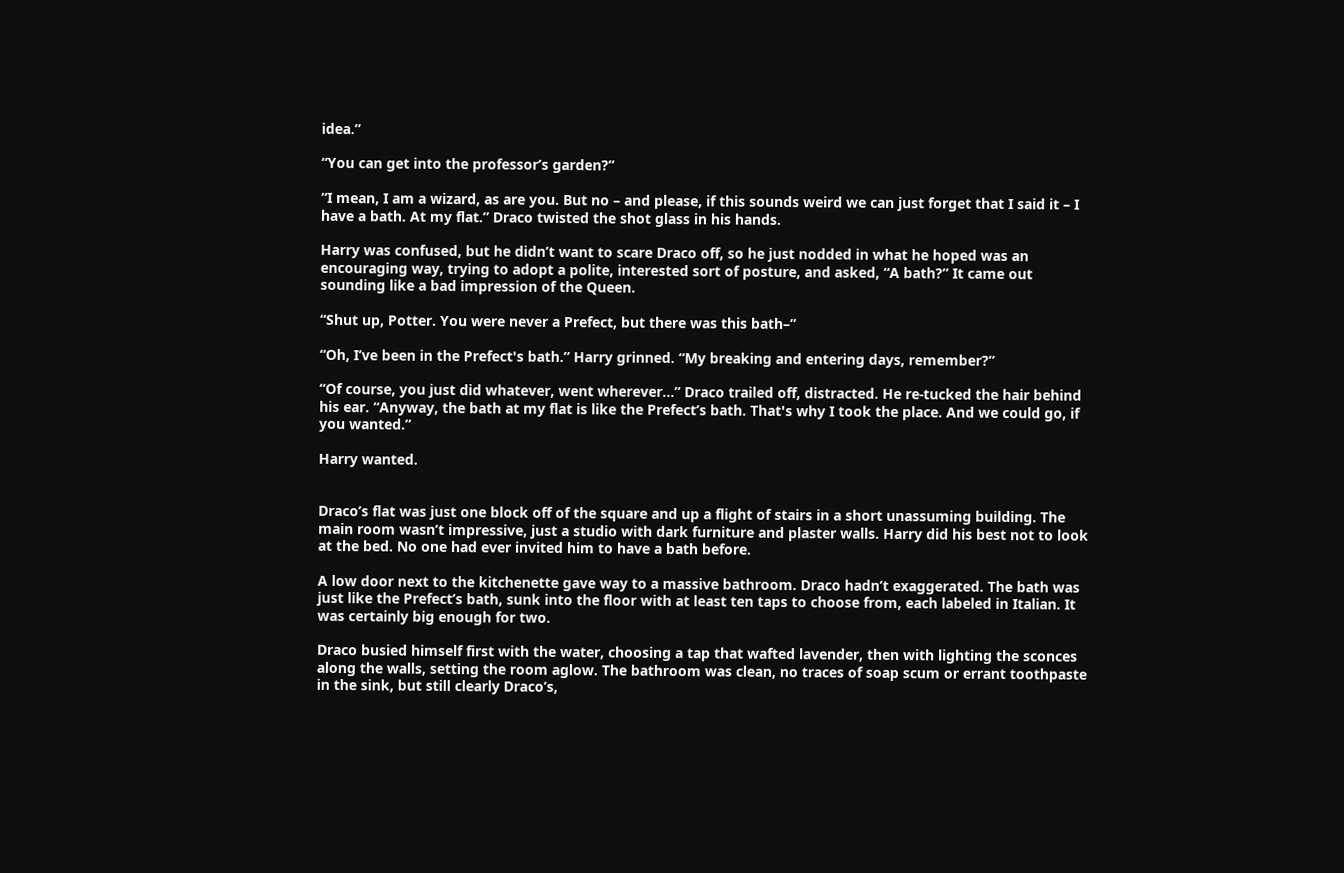idea.”

“You can get into the professor’s garden?”

“I mean, I am a wizard, as are you. But no – and please, if this sounds weird we can just forget that I said it – I have a bath. At my flat.” Draco twisted the shot glass in his hands.

Harry was confused, but he didn’t want to scare Draco off, so he just nodded in what he hoped was an encouraging way, trying to adopt a polite, interested sort of posture, and asked, “A bath?” It came out sounding like a bad impression of the Queen.

“Shut up, Potter. You were never a Prefect, but there was this bath–”

“Oh, I’ve been in the Prefect's bath.” Harry grinned. “My breaking and entering days, remember?”

“Of course, you just did whatever, went wherever…” Draco trailed off, distracted. He re-tucked the hair behind his ear. “Anyway, the bath at my flat is like the Prefect’s bath. That's why I took the place. And we could go, if you wanted.”

Harry wanted.


Draco’s flat was just one block off of the square and up a flight of stairs in a short unassuming building. The main room wasn’t impressive, just a studio with dark furniture and plaster walls. Harry did his best not to look at the bed. No one had ever invited him to have a bath before.

A low door next to the kitchenette gave way to a massive bathroom. Draco hadn’t exaggerated. The bath was just like the Prefect’s bath, sunk into the floor with at least ten taps to choose from, each labeled in Italian. It was certainly big enough for two.

Draco busied himself first with the water, choosing a tap that wafted lavender, then with lighting the sconces along the walls, setting the room aglow. The bathroom was clean, no traces of soap scum or errant toothpaste in the sink, but still clearly Draco’s,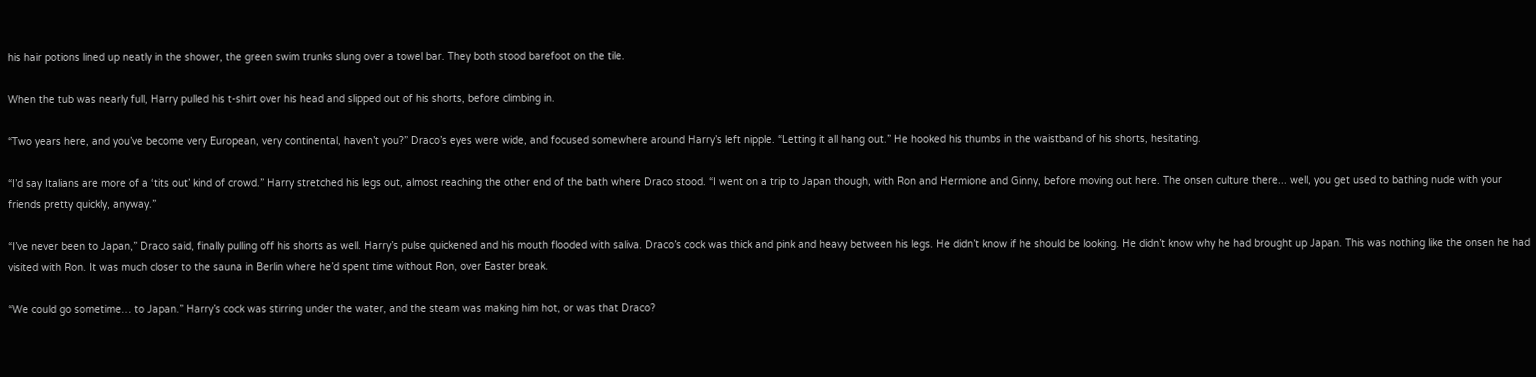his hair potions lined up neatly in the shower, the green swim trunks slung over a towel bar. They both stood barefoot on the tile.

When the tub was nearly full, Harry pulled his t-shirt over his head and slipped out of his shorts, before climbing in.

“Two years here, and you’ve become very European, very continental, haven’t you?” Draco’s eyes were wide, and focused somewhere around Harry’s left nipple. “Letting it all hang out.” He hooked his thumbs in the waistband of his shorts, hesitating.

“I’d say Italians are more of a ‘tits out’ kind of crowd.” Harry stretched his legs out, almost reaching the other end of the bath where Draco stood. “I went on a trip to Japan though, with Ron and Hermione and Ginny, before moving out here. The onsen culture there... well, you get used to bathing nude with your friends pretty quickly, anyway.”

“I’ve never been to Japan,” Draco said, finally pulling off his shorts as well. Harry’s pulse quickened and his mouth flooded with saliva. Draco’s cock was thick and pink and heavy between his legs. He didn’t know if he should be looking. He didn’t know why he had brought up Japan. This was nothing like the onsen he had visited with Ron. It was much closer to the sauna in Berlin where he’d spent time without Ron, over Easter break.

“We could go sometime… to Japan.” Harry’s cock was stirring under the water, and the steam was making him hot, or was that Draco?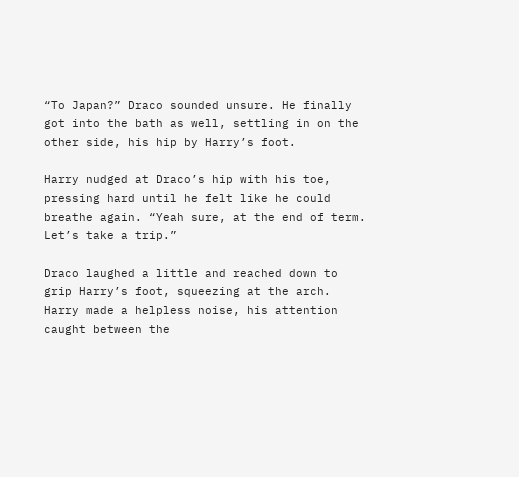“To Japan?” Draco sounded unsure. He finally got into the bath as well, settling in on the other side, his hip by Harry’s foot.

Harry nudged at Draco’s hip with his toe, pressing hard until he felt like he could breathe again. “Yeah sure, at the end of term. Let’s take a trip.”

Draco laughed a little and reached down to grip Harry’s foot, squeezing at the arch. Harry made a helpless noise, his attention caught between the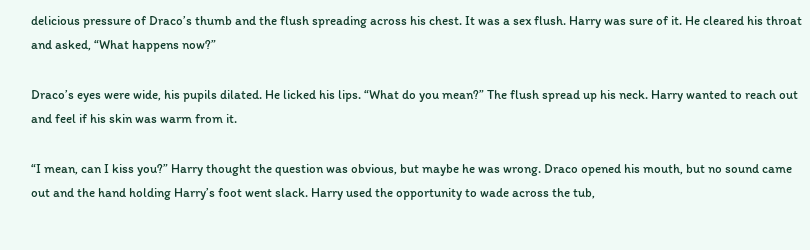delicious pressure of Draco’s thumb and the flush spreading across his chest. It was a sex flush. Harry was sure of it. He cleared his throat and asked, “What happens now?”

Draco’s eyes were wide, his pupils dilated. He licked his lips. “What do you mean?” The flush spread up his neck. Harry wanted to reach out and feel if his skin was warm from it.

“I mean, can I kiss you?” Harry thought the question was obvious, but maybe he was wrong. Draco opened his mouth, but no sound came out and the hand holding Harry’s foot went slack. Harry used the opportunity to wade across the tub,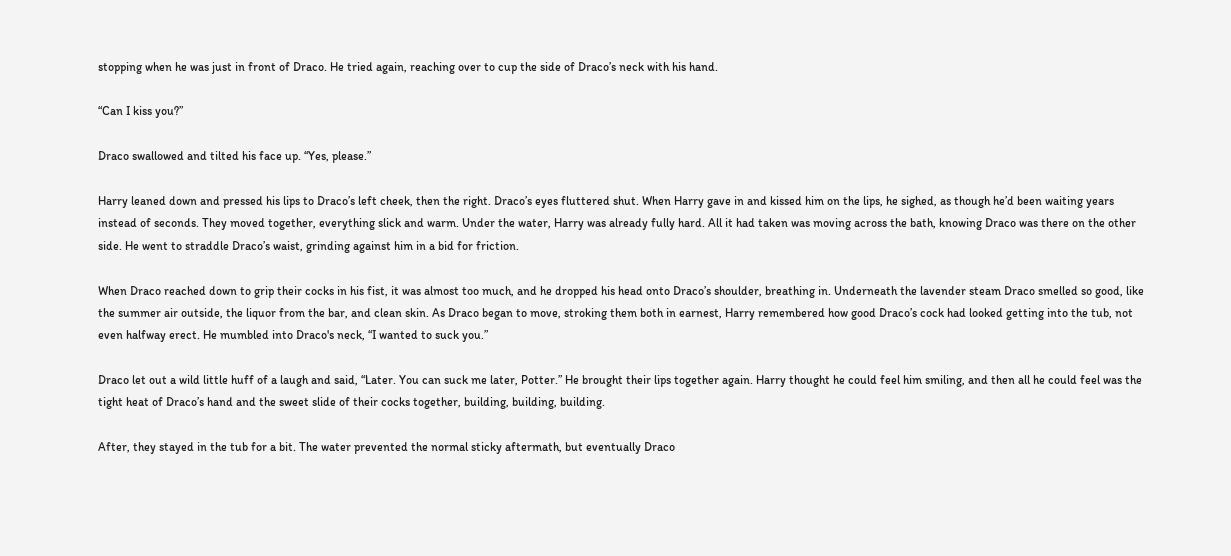stopping when he was just in front of Draco. He tried again, reaching over to cup the side of Draco’s neck with his hand.

“Can I kiss you?”

Draco swallowed and tilted his face up. “Yes, please.”

Harry leaned down and pressed his lips to Draco’s left cheek, then the right. Draco’s eyes fluttered shut. When Harry gave in and kissed him on the lips, he sighed, as though he’d been waiting years instead of seconds. They moved together, everything slick and warm. Under the water, Harry was already fully hard. All it had taken was moving across the bath, knowing Draco was there on the other side. He went to straddle Draco’s waist, grinding against him in a bid for friction.

When Draco reached down to grip their cocks in his fist, it was almost too much, and he dropped his head onto Draco’s shoulder, breathing in. Underneath the lavender steam Draco smelled so good, like the summer air outside, the liquor from the bar, and clean skin. As Draco began to move, stroking them both in earnest, Harry remembered how good Draco’s cock had looked getting into the tub, not even halfway erect. He mumbled into Draco's neck, “I wanted to suck you.”

Draco let out a wild little huff of a laugh and said, “Later. You can suck me later, Potter.” He brought their lips together again. Harry thought he could feel him smiling, and then all he could feel was the tight heat of Draco’s hand and the sweet slide of their cocks together, building, building, building.

After, they stayed in the tub for a bit. The water prevented the normal sticky aftermath, but eventually Draco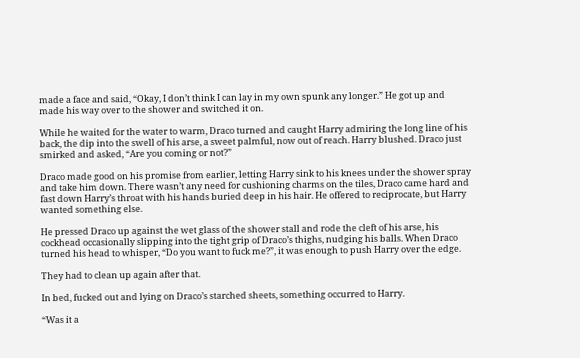made a face and said, “Okay, I don’t think I can lay in my own spunk any longer.” He got up and made his way over to the shower and switched it on.

While he waited for the water to warm, Draco turned and caught Harry admiring the long line of his back, the dip into the swell of his arse, a sweet palmful, now out of reach. Harry blushed. Draco just smirked and asked, “Are you coming or not?”

Draco made good on his promise from earlier, letting Harry sink to his knees under the shower spray and take him down. There wasn’t any need for cushioning charms on the tiles, Draco came hard and fast down Harry’s throat with his hands buried deep in his hair. He offered to reciprocate, but Harry wanted something else.

He pressed Draco up against the wet glass of the shower stall and rode the cleft of his arse, his cockhead occasionally slipping into the tight grip of Draco’s thighs, nudging his balls. When Draco turned his head to whisper, “Do you want to fuck me?”, it was enough to push Harry over the edge.

They had to clean up again after that.

In bed, fucked out and lying on Draco’s starched sheets, something occurred to Harry.

“Was it a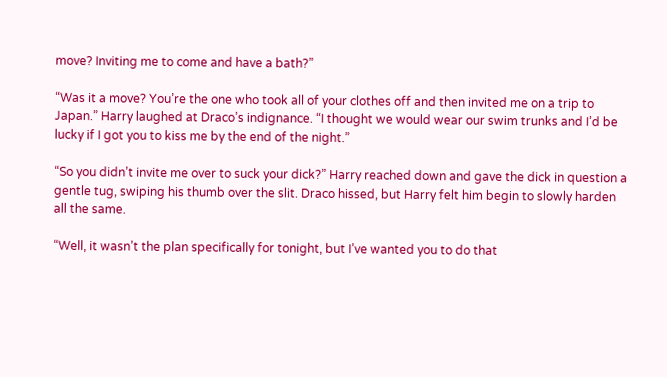move? Inviting me to come and have a bath?”

“Was it a move? You’re the one who took all of your clothes off and then invited me on a trip to Japan.” Harry laughed at Draco’s indignance. “I thought we would wear our swim trunks and I’d be lucky if I got you to kiss me by the end of the night.”

“So you didn’t invite me over to suck your dick?” Harry reached down and gave the dick in question a gentle tug, swiping his thumb over the slit. Draco hissed, but Harry felt him begin to slowly harden all the same.

“Well, it wasn’t the plan specifically for tonight, but I’ve wanted you to do that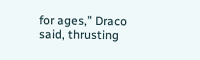for ages,” Draco said, thrusting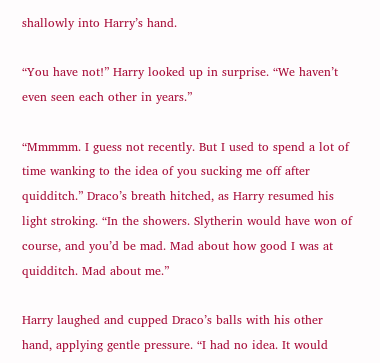shallowly into Harry’s hand.

“You have not!” Harry looked up in surprise. “We haven’t even seen each other in years.”

“Mmmmm. I guess not recently. But I used to spend a lot of time wanking to the idea of you sucking me off after quidditch.” Draco’s breath hitched, as Harry resumed his light stroking. “In the showers. Slytherin would have won of course, and you’d be mad. Mad about how good I was at quidditch. Mad about me.”

Harry laughed and cupped Draco’s balls with his other hand, applying gentle pressure. “I had no idea. It would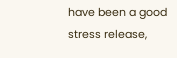have been a good stress release,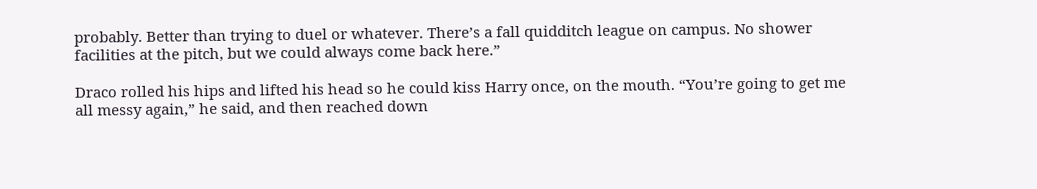probably. Better than trying to duel or whatever. There’s a fall quidditch league on campus. No shower facilities at the pitch, but we could always come back here.”

Draco rolled his hips and lifted his head so he could kiss Harry once, on the mouth. “You’re going to get me all messy again,” he said, and then reached down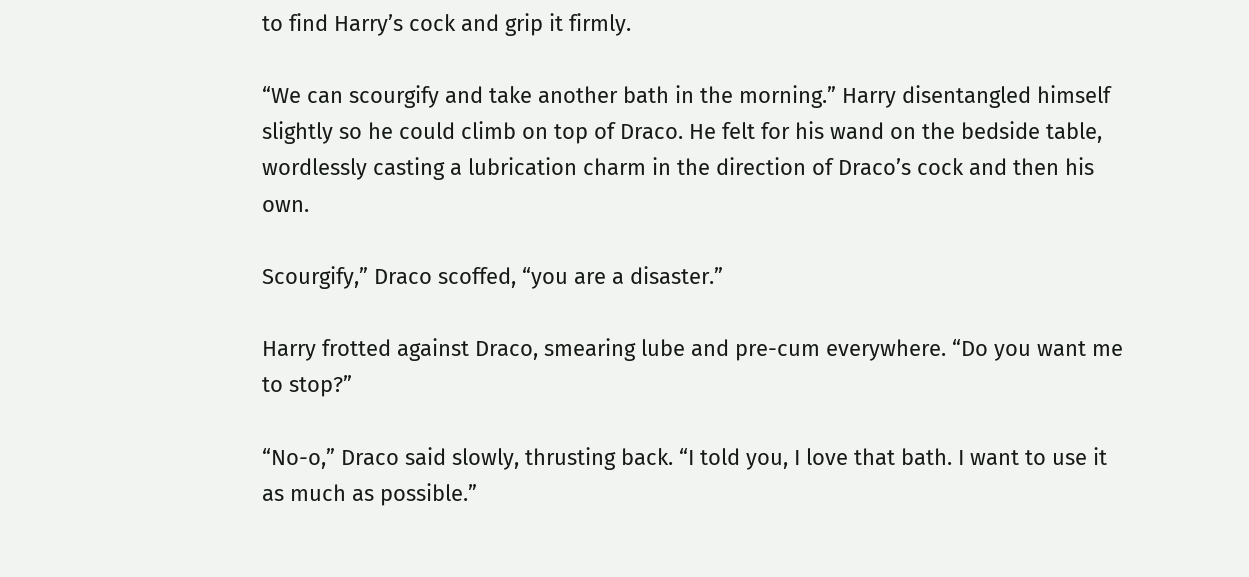to find Harry’s cock and grip it firmly.

“We can scourgify and take another bath in the morning.” Harry disentangled himself slightly so he could climb on top of Draco. He felt for his wand on the bedside table, wordlessly casting a lubrication charm in the direction of Draco’s cock and then his own.

Scourgify,” Draco scoffed, “you are a disaster.”

Harry frotted against Draco, smearing lube and pre-cum everywhere. “Do you want me to stop?”

“No-o,” Draco said slowly, thrusting back. “I told you, I love that bath. I want to use it as much as possible.”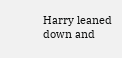Harry leaned down and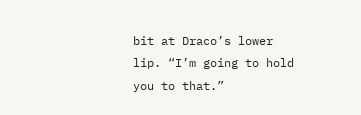bit at Draco’s lower lip. “I’m going to hold you to that.”